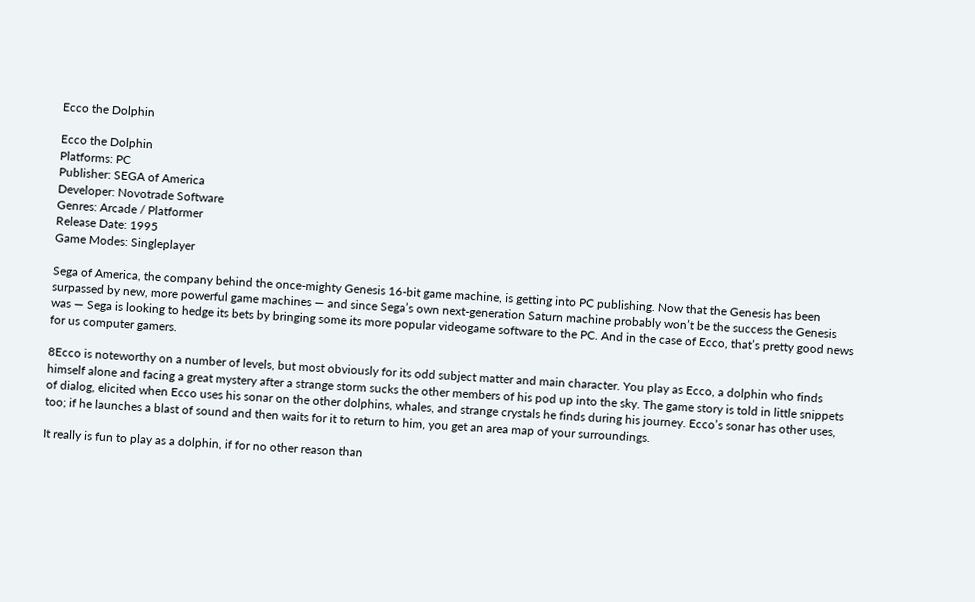Ecco the Dolphin

Ecco the Dolphin
Platforms: PC
Publisher: SEGA of America
Developer: Novotrade Software
Genres: Arcade / Platformer
Release Date: 1995
Game Modes: Singleplayer

Sega of America, the company behind the once-mighty Genesis 16-bit game machine, is getting into PC publishing. Now that the Genesis has been surpassed by new, more powerful game machines — and since Sega’s own next-generation Saturn machine probably won’t be the success the Genesis was — Sega is looking to hedge its bets by bringing some its more popular videogame software to the PC. And in the case of Ecco, that’s pretty good news for us computer gamers.

8Ecco is noteworthy on a number of levels, but most obviously for its odd subject matter and main character. You play as Ecco, a dolphin who finds himself alone and facing a great mystery after a strange storm sucks the other members of his pod up into the sky. The game story is told in little snippets of dialog, elicited when Ecco uses his sonar on the other dolphins, whales, and strange crystals he finds during his journey. Ecco’s sonar has other uses, too; if he launches a blast of sound and then waits for it to return to him, you get an area map of your surroundings.

It really is fun to play as a dolphin, if for no other reason than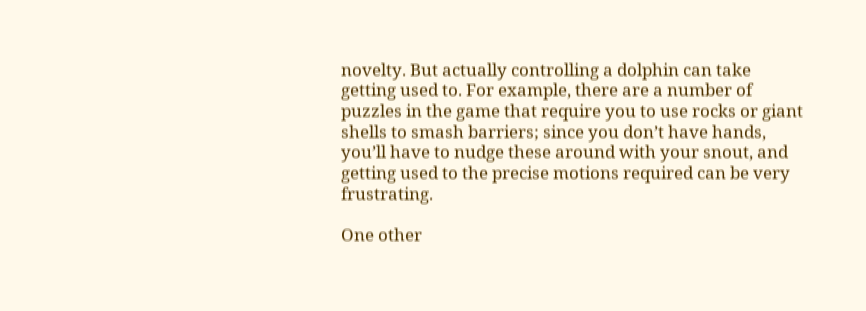novelty. But actually controlling a dolphin can take getting used to. For example, there are a number of puzzles in the game that require you to use rocks or giant shells to smash barriers; since you don’t have hands, you’ll have to nudge these around with your snout, and getting used to the precise motions required can be very frustrating.

One other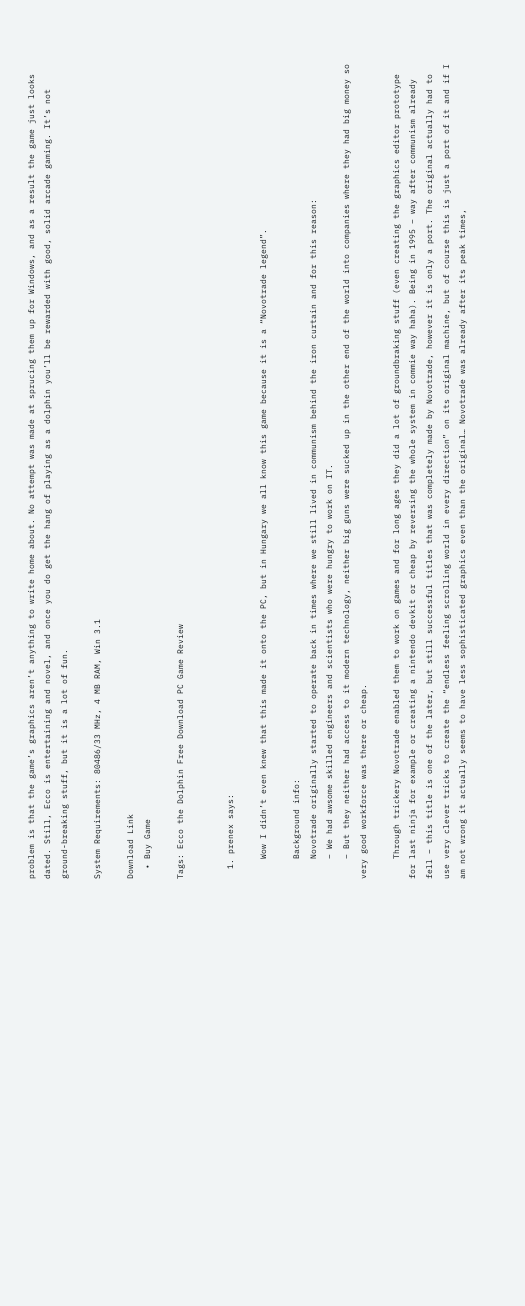problem is that the game’s graphics aren’t anything to write home about. No attempt was made at sprucing them up for Windows, and as a result the game just looks dated. Still, Ecco is entertaining and novel, and once you do get the hang of playing as a dolphin you’ll be rewarded with good, solid arcade gaming. It’s not ground-breaking stuff, but it is a lot of fun.

System Requirements: 80486/33 MHz, 4 MB RAM, Win 3.1

Download Link
  • Buy Game

Tags: Ecco the Dolphin Free Download PC Game Review


  1. prenex says:

    Wow I didn’t even knew that this made it onto the PC, but in Hungary we all know this game because it is a “Novotrade legend”.

    Background info:
    Novotrade originally started to operate back in times where we still lived in communism behind the iron curtain and for this reason:
    – We had awsome skilled engineers and scientists who were hungry to work on IT.
    – But they neither had access to it modern technology, neither big guns were sucked up in the other end of the world into companies where they had big money so very good workforce was there or cheap.

    Through trickery Novotrade enabled them to work on games and for long ages they did a lot of groundbraking stuff (even creating the graphics editor prototype for last ninja for example or creating a nintendo devkit or cheap by reversing the whole system in commie way haha). Being in 1995 – way after communism already fell – this title is one of the later, but still successful titles that was completely made by Novotrade, however it is only a port. The original actually had to use very clever tricks to create the “endless feeling scrolling world in every direction” on its original machine, but of course this is just a port of it and if I am not wrong it actually seems to have less sophisticated graphics even than the original… Novotrade was already after its peak times,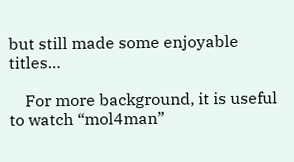but still made some enjoyable titles…

    For more background, it is useful to watch “mol4man”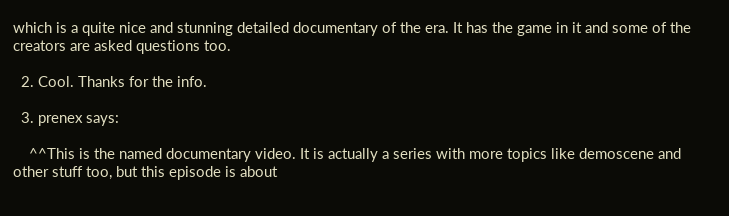which is a quite nice and stunning detailed documentary of the era. It has the game in it and some of the creators are asked questions too.

  2. Cool. Thanks for the info.

  3. prenex says:

    ^^This is the named documentary video. It is actually a series with more topics like demoscene and other stuff too, but this episode is about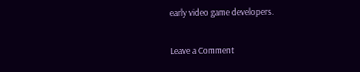early video game developers.

Leave a Comment